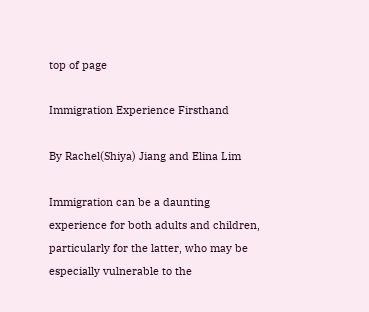top of page

Immigration Experience Firsthand

By Rachel(Shiya) Jiang and Elina Lim

Immigration can be a daunting experience for both adults and children, particularly for the latter, who may be especially vulnerable to the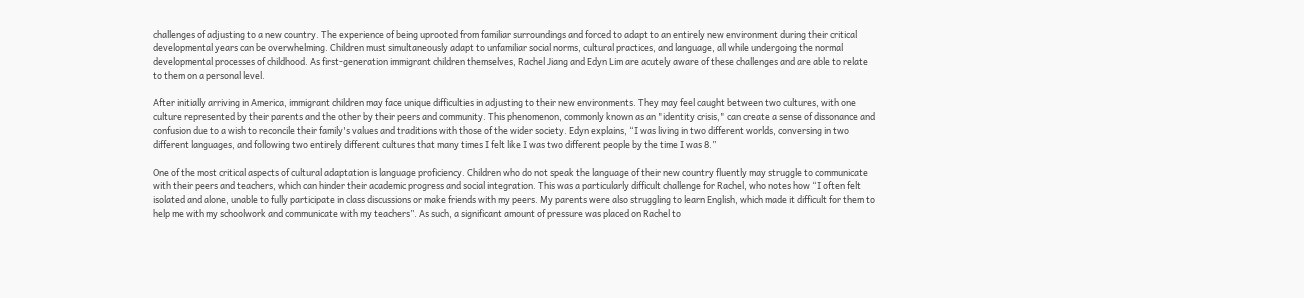challenges of adjusting to a new country. The experience of being uprooted from familiar surroundings and forced to adapt to an entirely new environment during their critical developmental years can be overwhelming. Children must simultaneously adapt to unfamiliar social norms, cultural practices, and language, all while undergoing the normal developmental processes of childhood. As first-generation immigrant children themselves, Rachel Jiang and Edyn Lim are acutely aware of these challenges and are able to relate to them on a personal level.

After initially arriving in America, immigrant children may face unique difficulties in adjusting to their new environments. They may feel caught between two cultures, with one culture represented by their parents and the other by their peers and community. This phenomenon, commonly known as an "identity crisis," can create a sense of dissonance and confusion due to a wish to reconcile their family's values and traditions with those of the wider society. Edyn explains, “I was living in two different worlds, conversing in two different languages, and following two entirely different cultures that many times I felt like I was two different people by the time I was 8.”

One of the most critical aspects of cultural adaptation is language proficiency. Children who do not speak the language of their new country fluently may struggle to communicate with their peers and teachers, which can hinder their academic progress and social integration. This was a particularly difficult challenge for Rachel, who notes how “I often felt isolated and alone, unable to fully participate in class discussions or make friends with my peers. My parents were also struggling to learn English, which made it difficult for them to help me with my schoolwork and communicate with my teachers”. As such, a significant amount of pressure was placed on Rachel to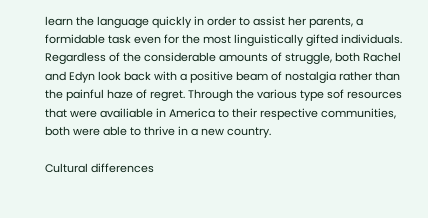learn the language quickly in order to assist her parents, a formidable task even for the most linguistically gifted individuals. Regardless of the considerable amounts of struggle, both Rachel and Edyn look back with a positive beam of nostalgia rather than the painful haze of regret. Through the various type sof resources that were availiable in America to their respective communities, both were able to thrive in a new country.

Cultural differences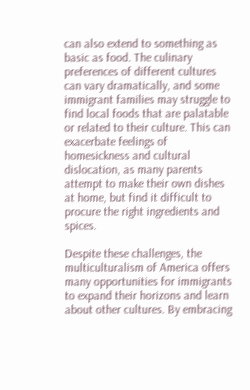can also extend to something as basic as food. The culinary preferences of different cultures can vary dramatically, and some immigrant families may struggle to find local foods that are palatable or related to their culture. This can exacerbate feelings of homesickness and cultural dislocation, as many parents attempt to make their own dishes at home, but find it difficult to procure the right ingredients and spices.

Despite these challenges, the multiculturalism of America offers many opportunities for immigrants to expand their horizons and learn about other cultures. By embracing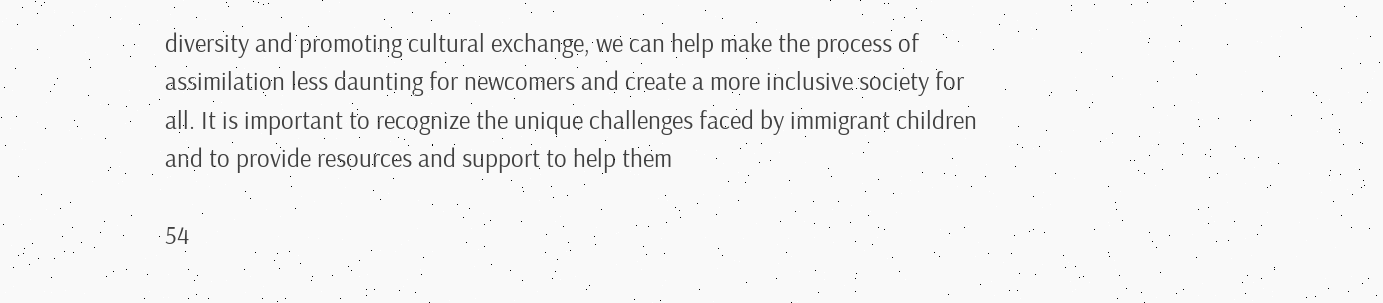diversity and promoting cultural exchange, we can help make the process of assimilation less daunting for newcomers and create a more inclusive society for all. It is important to recognize the unique challenges faced by immigrant children and to provide resources and support to help them

54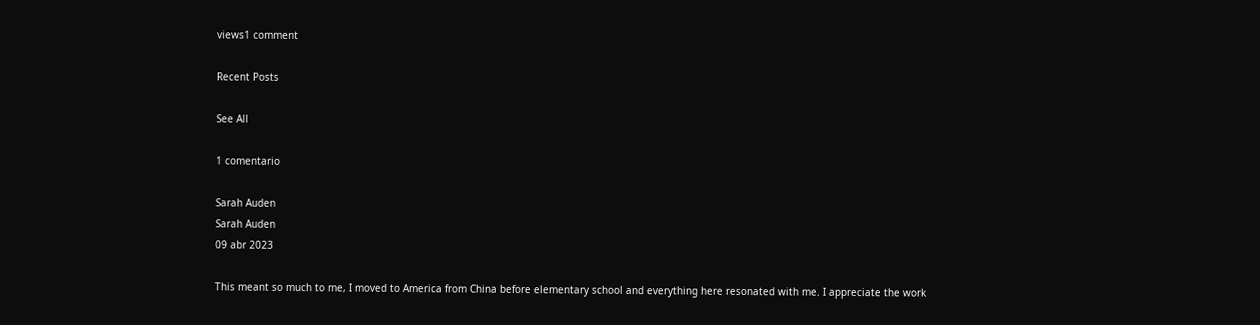views1 comment

Recent Posts

See All

1 comentario

Sarah Auden
Sarah Auden
09 abr 2023

This meant so much to me, I moved to America from China before elementary school and everything here resonated with me. I appreciate the work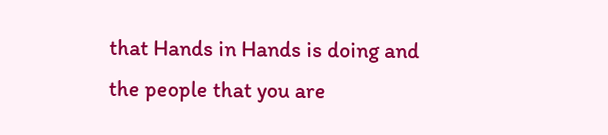that Hands in Hands is doing and the people that you are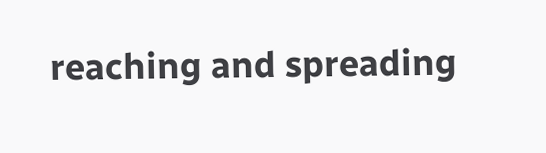reaching and spreading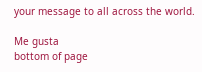your message to all across the world.

Me gusta
bottom of page